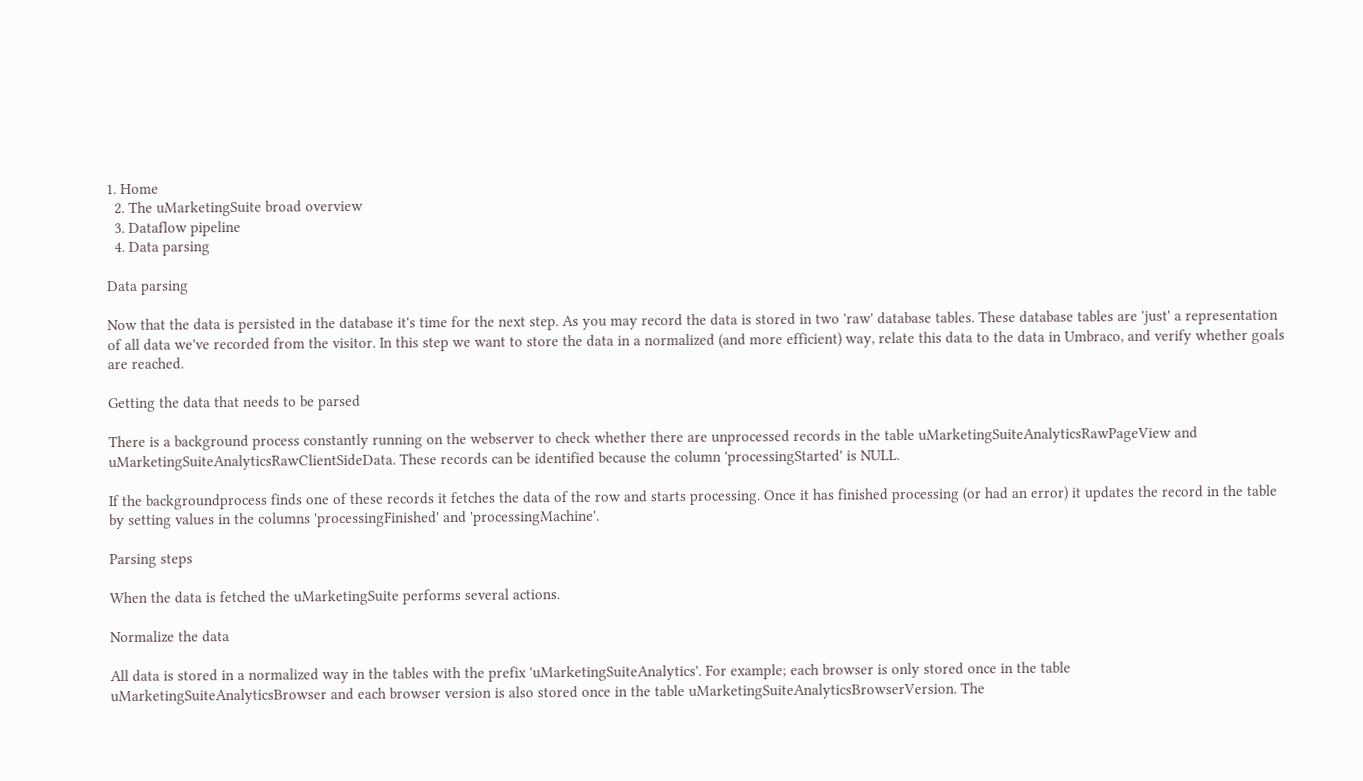1. Home
  2. The uMarketingSuite broad overview
  3. Dataflow pipeline
  4. Data parsing

Data parsing

Now that the data is persisted in the database it's time for the next step. As you may record the data is stored in two 'raw' database tables. These database tables are 'just' a representation of all data we've recorded from the visitor. In this step we want to store the data in a normalized (and more efficient) way, relate this data to the data in Umbraco, and verify whether goals are reached.

Getting the data that needs to be parsed

There is a background process constantly running on the webserver to check whether there are unprocessed records in the table uMarketingSuiteAnalyticsRawPageView and uMarketingSuiteAnalyticsRawClientSideData. These records can be identified because the column 'processingStarted' is NULL.

If the backgroundprocess finds one of these records it fetches the data of the row and starts processing. Once it has finished processing (or had an error) it updates the record in the table by setting values in the columns 'processingFinished' and 'processingMachine'.

Parsing steps

When the data is fetched the uMarketingSuite performs several actions.

Normalize the data

All data is stored in a normalized way in the tables with the prefix 'uMarketingSuiteAnalytics'. For example; each browser is only stored once in the table uMarketingSuiteAnalyticsBrowser and each browser version is also stored once in the table uMarketingSuiteAnalyticsBrowserVersion. The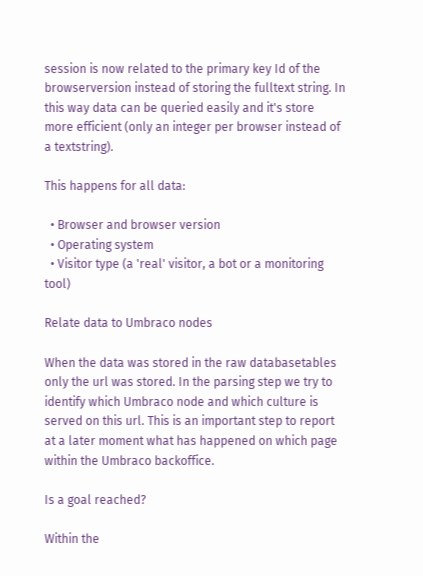session is now related to the primary key Id of the browserversion instead of storing the fulltext string. In this way data can be queried easily and it's store more efficient (only an integer per browser instead of a textstring).

This happens for all data:

  • Browser and browser version
  • Operating system
  • Visitor type (a 'real' visitor, a bot or a monitoring tool)

Relate data to Umbraco nodes

When the data was stored in the raw databasetables only the url was stored. In the parsing step we try to identify which Umbraco node and which culture is served on this url. This is an important step to report at a later moment what has happened on which page within the Umbraco backoffice.

Is a goal reached?

Within the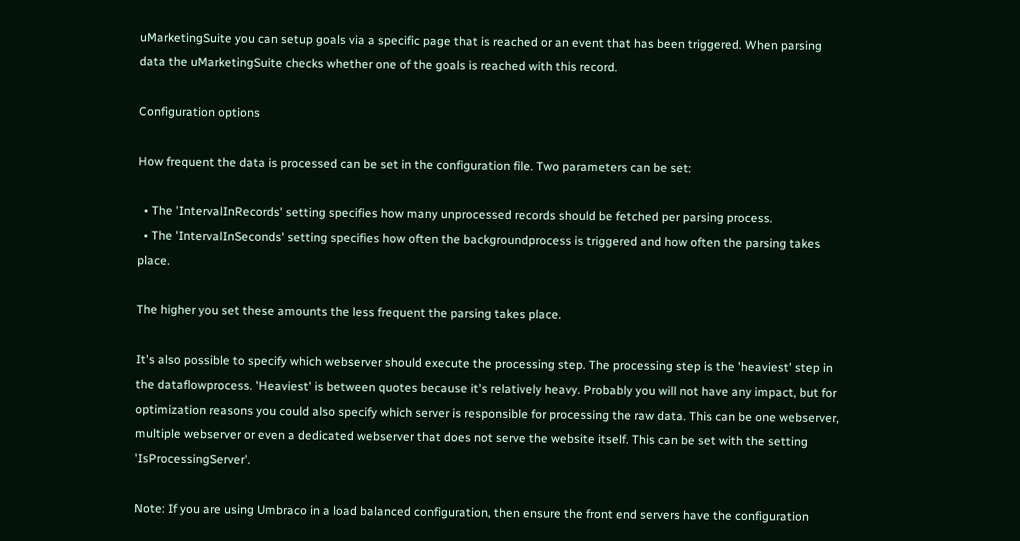uMarketingSuite you can setup goals via a specific page that is reached or an event that has been triggered. When parsing data the uMarketingSuite checks whether one of the goals is reached with this record.

Configuration options

How frequent the data is processed can be set in the configuration file. Two parameters can be set:

  • The 'IntervalInRecords' setting specifies how many unprocessed records should be fetched per parsing process.
  • The 'IntervalInSeconds' setting specifies how often the backgroundprocess is triggered and how often the parsing takes place.

The higher you set these amounts the less frequent the parsing takes place.

It's also possible to specify which webserver should execute the processing step. The processing step is the 'heaviest' step in the dataflowprocess. 'Heaviest' is between quotes because it's relatively heavy. Probably you will not have any impact, but for optimization reasons you could also specify which server is responsible for processing the raw data. This can be one webserver, multiple webserver or even a dedicated webserver that does not serve the website itself. This can be set with the setting 'IsProcessingServer'.

Note: If you are using Umbraco in a load balanced configuration, then ensure the front end servers have the configuration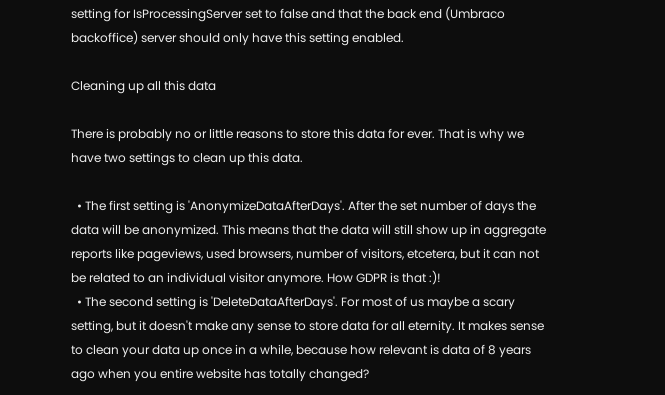setting for IsProcessingServer set to false and that the back end (Umbraco backoffice) server should only have this setting enabled.

Cleaning up all this data

There is probably no or little reasons to store this data for ever. That is why we have two settings to clean up this data.

  • The first setting is 'AnonymizeDataAfterDays'. After the set number of days the data will be anonymized. This means that the data will still show up in aggregate reports like pageviews, used browsers, number of visitors, etcetera, but it can not be related to an individual visitor anymore. How GDPR is that :)!
  • The second setting is 'DeleteDataAfterDays'. For most of us maybe a scary setting, but it doesn't make any sense to store data for all eternity. It makes sense to clean your data up once in a while, because how relevant is data of 8 years ago when you entire website has totally changed?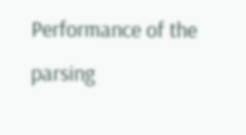Performance of the parsing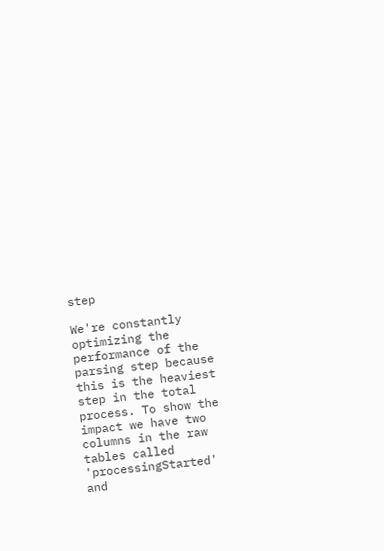step

We're constantly optimizing the performance of the parsing step because this is the heaviest step in the total process. To show the impact we have two columns in the raw tables called 'processingStarted' and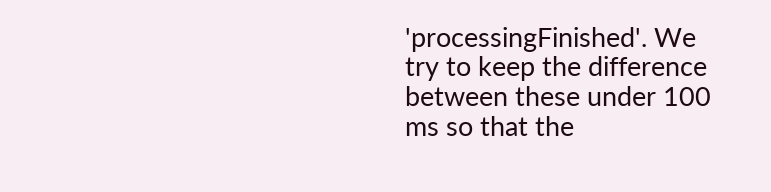'processingFinished'. We try to keep the difference between these under 100 ms so that the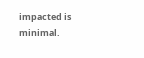impacted is minimal.